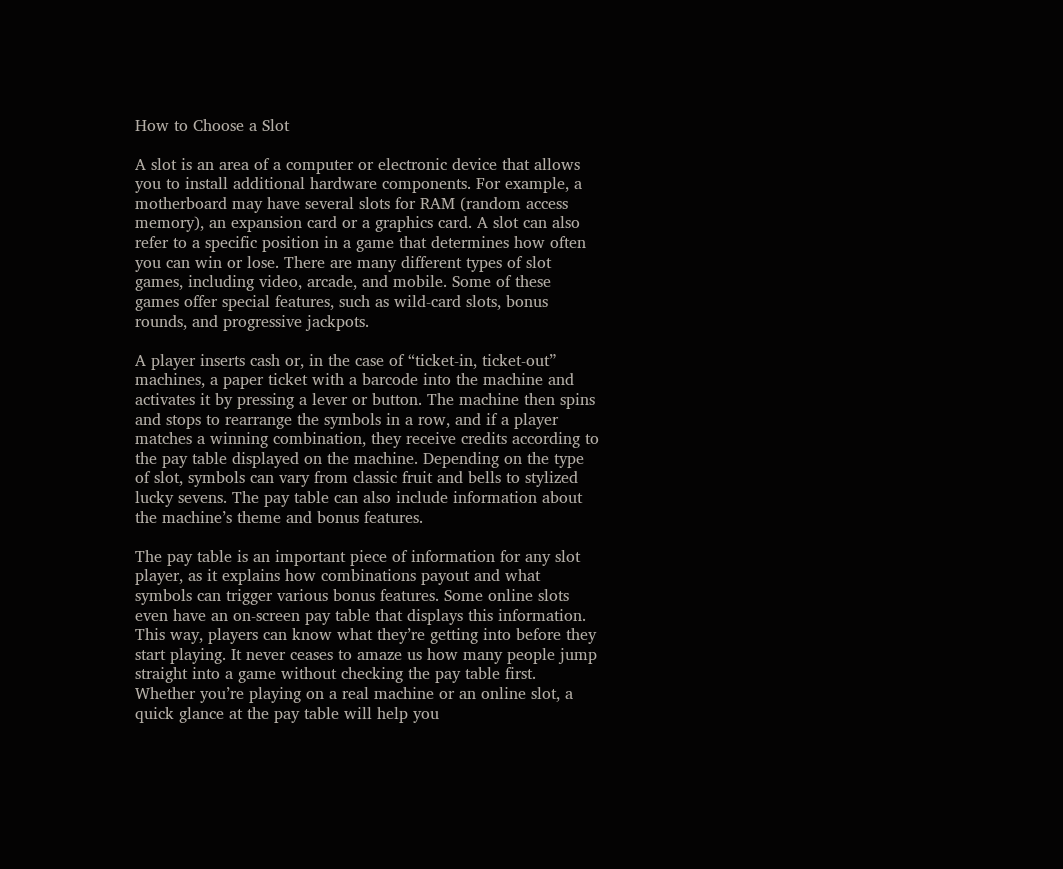How to Choose a Slot

A slot is an area of a computer or electronic device that allows you to install additional hardware components. For example, a motherboard may have several slots for RAM (random access memory), an expansion card or a graphics card. A slot can also refer to a specific position in a game that determines how often you can win or lose. There are many different types of slot games, including video, arcade, and mobile. Some of these games offer special features, such as wild-card slots, bonus rounds, and progressive jackpots.

A player inserts cash or, in the case of “ticket-in, ticket-out” machines, a paper ticket with a barcode into the machine and activates it by pressing a lever or button. The machine then spins and stops to rearrange the symbols in a row, and if a player matches a winning combination, they receive credits according to the pay table displayed on the machine. Depending on the type of slot, symbols can vary from classic fruit and bells to stylized lucky sevens. The pay table can also include information about the machine’s theme and bonus features.

The pay table is an important piece of information for any slot player, as it explains how combinations payout and what symbols can trigger various bonus features. Some online slots even have an on-screen pay table that displays this information. This way, players can know what they’re getting into before they start playing. It never ceases to amaze us how many people jump straight into a game without checking the pay table first. Whether you’re playing on a real machine or an online slot, a quick glance at the pay table will help you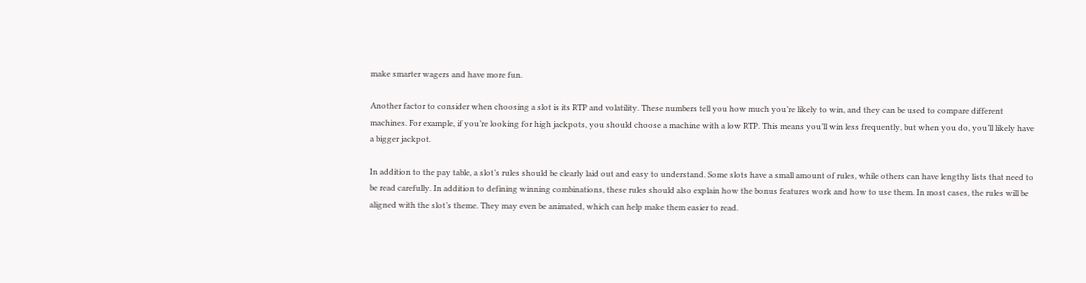make smarter wagers and have more fun.

Another factor to consider when choosing a slot is its RTP and volatility. These numbers tell you how much you’re likely to win, and they can be used to compare different machines. For example, if you’re looking for high jackpots, you should choose a machine with a low RTP. This means you’ll win less frequently, but when you do, you’ll likely have a bigger jackpot.

In addition to the pay table, a slot’s rules should be clearly laid out and easy to understand. Some slots have a small amount of rules, while others can have lengthy lists that need to be read carefully. In addition to defining winning combinations, these rules should also explain how the bonus features work and how to use them. In most cases, the rules will be aligned with the slot’s theme. They may even be animated, which can help make them easier to read.